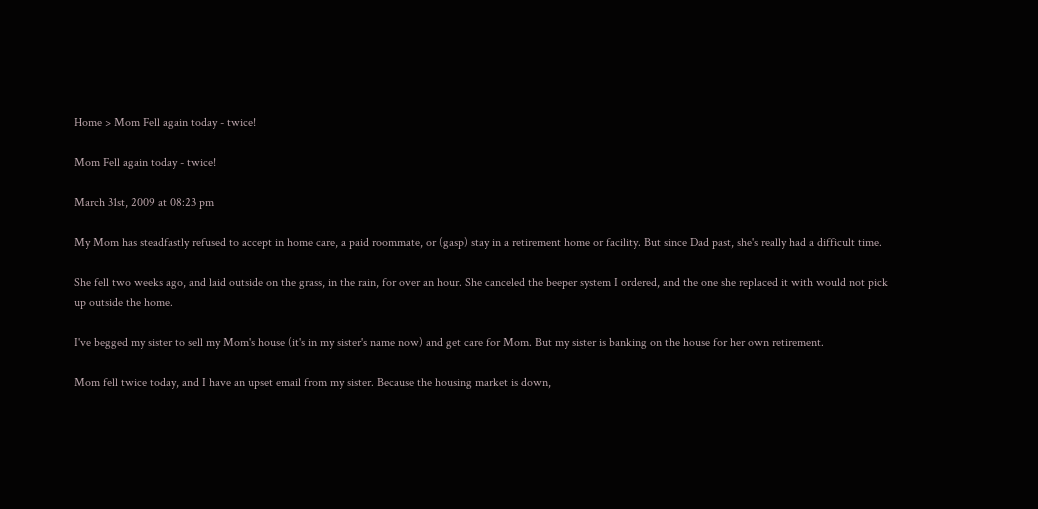Home > Mom Fell again today - twice!

Mom Fell again today - twice!

March 31st, 2009 at 08:23 pm

My Mom has steadfastly refused to accept in home care, a paid roommate, or (gasp) stay in a retirement home or facility. But since Dad past, she's really had a difficult time.

She fell two weeks ago, and laid outside on the grass, in the rain, for over an hour. She canceled the beeper system I ordered, and the one she replaced it with would not pick up outside the home.

I've begged my sister to sell my Mom's house (it's in my sister's name now) and get care for Mom. But my sister is banking on the house for her own retirement.

Mom fell twice today, and I have an upset email from my sister. Because the housing market is down,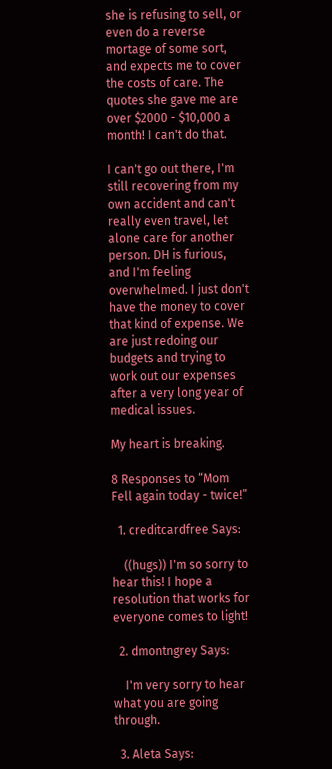she is refusing to sell, or even do a reverse mortage of some sort, and expects me to cover the costs of care. The quotes she gave me are over $2000 - $10,000 a month! I can't do that.

I can't go out there, I'm still recovering from my own accident and can't really even travel, let alone care for another person. DH is furious, and I'm feeling overwhelmed. I just don't have the money to cover that kind of expense. We are just redoing our budgets and trying to work out our expenses after a very long year of medical issues.

My heart is breaking.

8 Responses to “Mom Fell again today - twice!”

  1. creditcardfree Says:

    ((hugs)) I'm so sorry to hear this! I hope a resolution that works for everyone comes to light!

  2. dmontngrey Says:

    I'm very sorry to hear what you are going through.

  3. Aleta Says: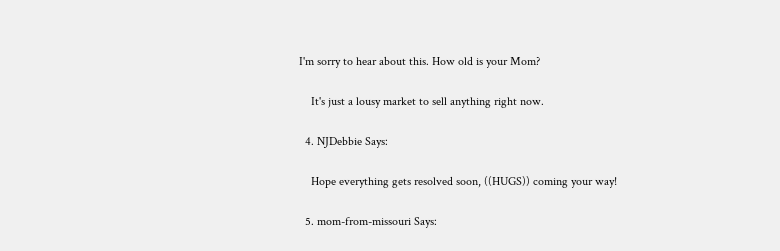I'm sorry to hear about this. How old is your Mom?

    It's just a lousy market to sell anything right now.

  4. NJDebbie Says:

    Hope everything gets resolved soon, ((HUGS)) coming your way!

  5. mom-from-missouri Says: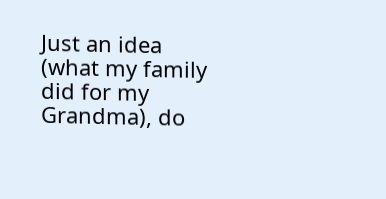Just an idea (what my family did for my Grandma), do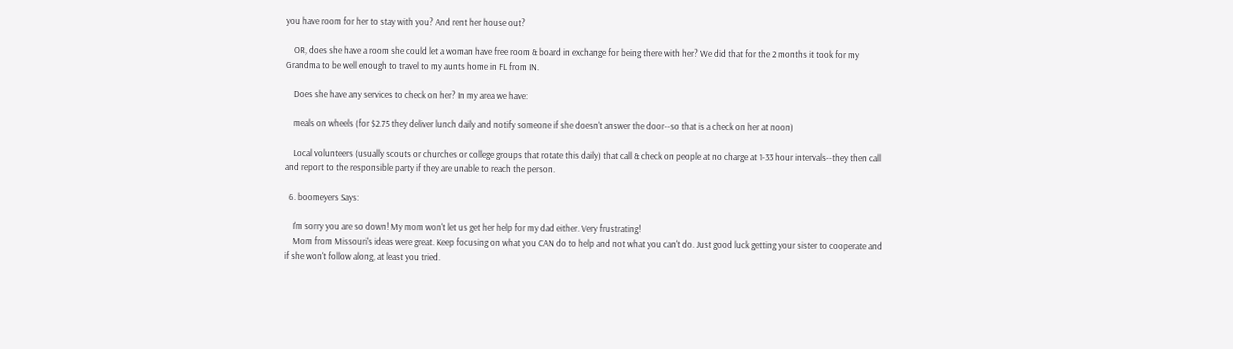you have room for her to stay with you? And rent her house out?

    OR, does she have a room she could let a woman have free room & board in exchange for being there with her? We did that for the 2 months it took for my Grandma to be well enough to travel to my aunts home in FL from IN.

    Does she have any services to check on her? In my area we have:

    meals on wheels (for $2.75 they deliver lunch daily and notify someone if she doesn't answer the door--so that is a check on her at noon)

    Local volunteers (usually scouts or churches or college groups that rotate this daily) that call & check on people at no charge at 1-33 hour intervals--they then call and report to the responsible party if they are unable to reach the person.

  6. boomeyers Says:

    I'm sorry you are so down! My mom won't let us get her help for my dad either. Very frustrating!
    Mom from Missouri's ideas were great. Keep focusing on what you CAN do to help and not what you can't do. Just good luck getting your sister to cooperate and if she won't follow along, at least you tried.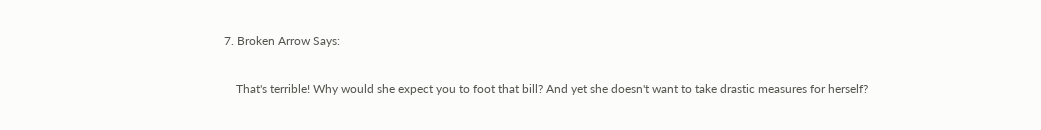7. Broken Arrow Says:

    That's terrible! Why would she expect you to foot that bill? And yet she doesn't want to take drastic measures for herself?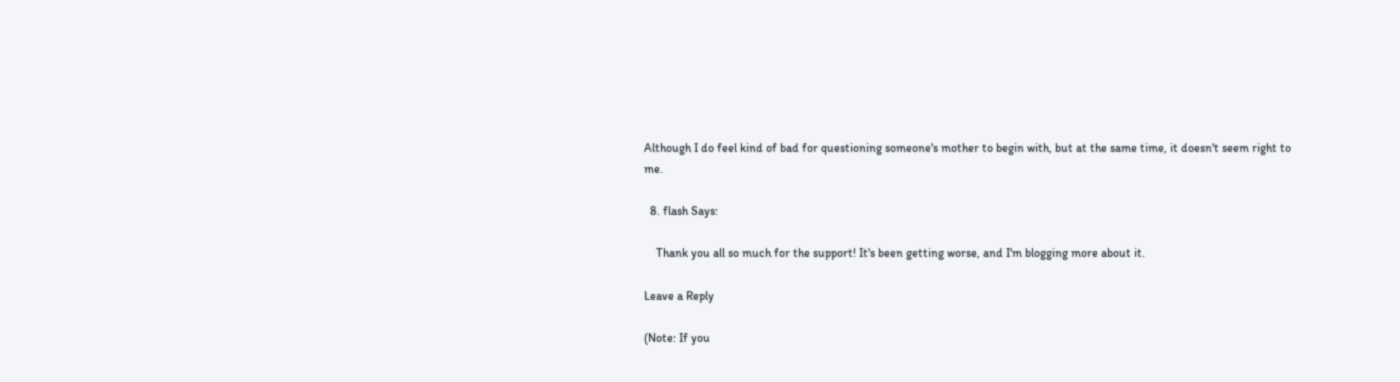Although I do feel kind of bad for questioning someone's mother to begin with, but at the same time, it doesn't seem right to me.

  8. flash Says:

    Thank you all so much for the support! It's been getting worse, and I'm blogging more about it.

Leave a Reply

(Note: If you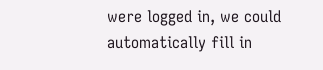were logged in, we could automatically fill in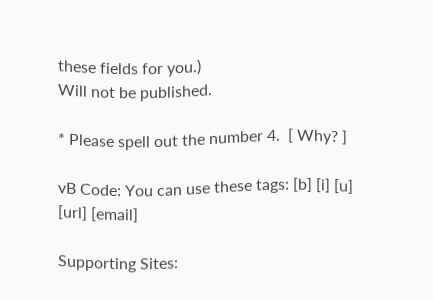these fields for you.)
Will not be published.

* Please spell out the number 4.  [ Why? ]

vB Code: You can use these tags: [b] [i] [u] [url] [email]

Supporting Sites: